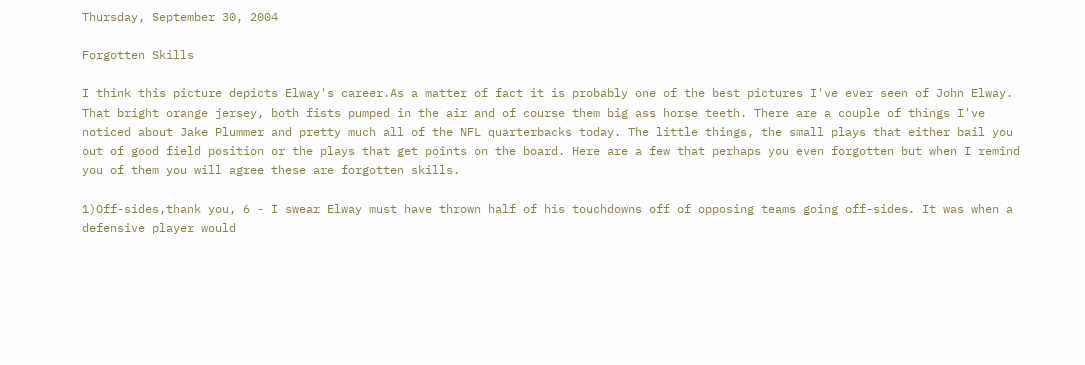Thursday, September 30, 2004

Forgotten Skills

I think this picture depicts Elway's career.As a matter of fact it is probably one of the best pictures I've ever seen of John Elway. That bright orange jersey, both fists pumped in the air and of course them big ass horse teeth. There are a couple of things I've noticed about Jake Plummer and pretty much all of the NFL quarterbacks today. The little things, the small plays that either bail you out of good field position or the plays that get points on the board. Here are a few that perhaps you even forgotten but when I remind you of them you will agree these are forgotten skills.

1)Off-sides,thank you, 6 - I swear Elway must have thrown half of his touchdowns off of opposing teams going off-sides. It was when a defensive player would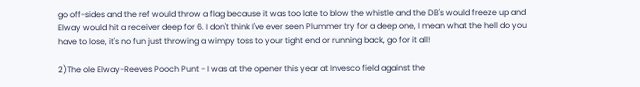go off-sides and the ref would throw a flag because it was too late to blow the whistle and the DB's would freeze up and Elway would hit a receiver deep for 6. I don't think I've ever seen Plummer try for a deep one, I mean what the hell do you have to lose, it's no fun just throwing a wimpy toss to your tight end or running back, go for it all!

2)The ole Elway-Reeves Pooch Punt - I was at the opener this year at Invesco field against the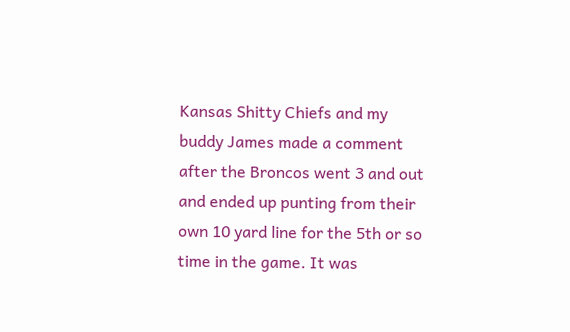Kansas Shitty Chiefs and my buddy James made a comment after the Broncos went 3 and out and ended up punting from their own 10 yard line for the 5th or so time in the game. It was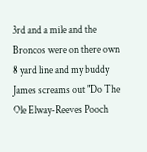3rd and a mile and the Broncos were on there own 8 yard line and my buddy James screams out "Do The Ole Elway-Reeves Pooch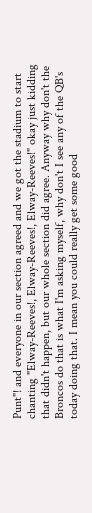Punt"! and everyone in our section agreed and we got the stadium to start chanting "Elway-Reeves!, Elway-Reeves!, Elway-Reeves!" okay just kidding that didn't happen, but our whole section did agree. Anyway why don't the Broncos do that is what I'm asking myself, why don't I see any of the QB's today doing that. I mean you could really get some good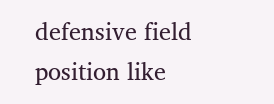defensive field position like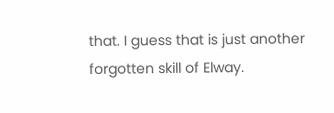that. I guess that is just another forgotten skill of Elway.